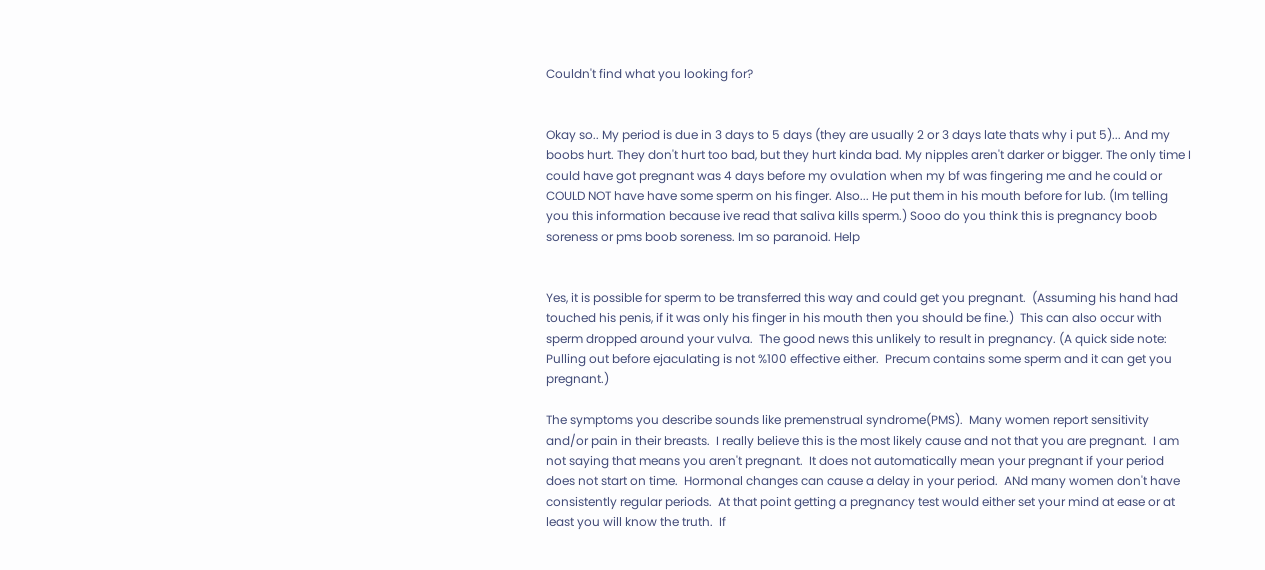Couldn't find what you looking for?


Okay so.. My period is due in 3 days to 5 days (they are usually 2 or 3 days late thats why i put 5)... And my boobs hurt. They don't hurt too bad, but they hurt kinda bad. My nipples aren't darker or bigger. The only time I could have got pregnant was 4 days before my ovulation when my bf was fingering me and he could or COULD NOT have have some sperm on his finger. Also... He put them in his mouth before for lub. (Im telling you this information because ive read that saliva kills sperm.) Sooo do you think this is pregnancy boob soreness or pms boob soreness. Im so paranoid. Help


Yes, it is possible for sperm to be transferred this way and could get you pregnant.  (Assuming his hand had touched his penis, if it was only his finger in his mouth then you should be fine.)  This can also occur with sperm dropped around your vulva.  The good news this unlikely to result in pregnancy. (A quick side note: Pulling out before ejaculating is not %100 effective either.  Precum contains some sperm and it can get you pregnant.)

The symptoms you describe sounds like premenstrual syndrome(PMS).  Many women report sensitivity and/or pain in their breasts.  I really believe this is the most likely cause and not that you are pregnant.  I am not saying that means you aren't pregnant.  It does not automatically mean your pregnant if your period does not start on time.  Hormonal changes can cause a delay in your period.  ANd many women don't have consistently regular periods.  At that point getting a pregnancy test would either set your mind at ease or at least you will know the truth.  If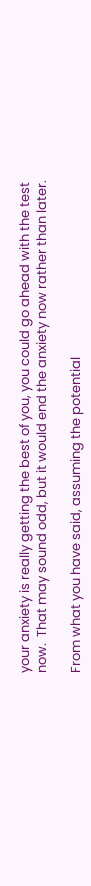your anxiety is really getting the best of you, you could go ahead with the test now.  That may sound odd, but it would end the anxiety now rather than later.

From what you have said, assuming the potential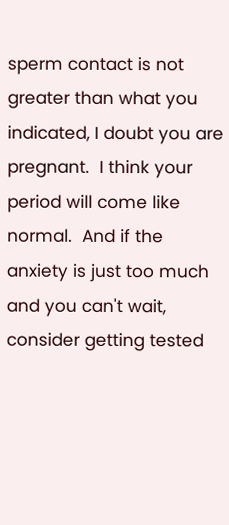sperm contact is not greater than what you indicated, I doubt you are pregnant.  I think your period will come like normal.  And if the anxiety is just too much and you can't wait, consider getting tested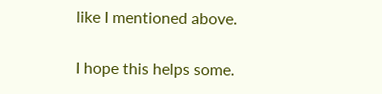like I mentioned above.

I hope this helps some.